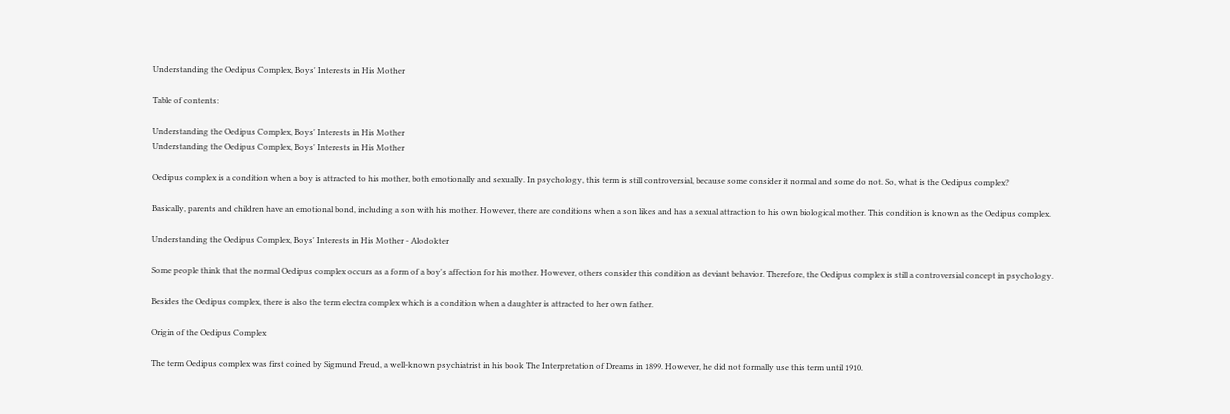Understanding the Oedipus Complex, Boys' Interests in His Mother

Table of contents:

Understanding the Oedipus Complex, Boys' Interests in His Mother
Understanding the Oedipus Complex, Boys' Interests in His Mother

Oedipus complex is a condition when a boy is attracted to his mother, both emotionally and sexually. In psychology, this term is still controversial, because some consider it normal and some do not. So, what is the Oedipus complex?

Basically, parents and children have an emotional bond, including a son with his mother. However, there are conditions when a son likes and has a sexual attraction to his own biological mother. This condition is known as the Oedipus complex.

Understanding the Oedipus Complex, Boys' Interests in His Mother - Alodokter

Some people think that the normal Oedipus complex occurs as a form of a boy's affection for his mother. However, others consider this condition as deviant behavior. Therefore, the Oedipus complex is still a controversial concept in psychology.

Besides the Oedipus complex, there is also the term electra complex which is a condition when a daughter is attracted to her own father.

Origin of the Oedipus Complex

The term Oedipus complex was first coined by Sigmund Freud, a well-known psychiatrist in his book The Interpretation of Dreams in 1899. However, he did not formally use this term until 1910.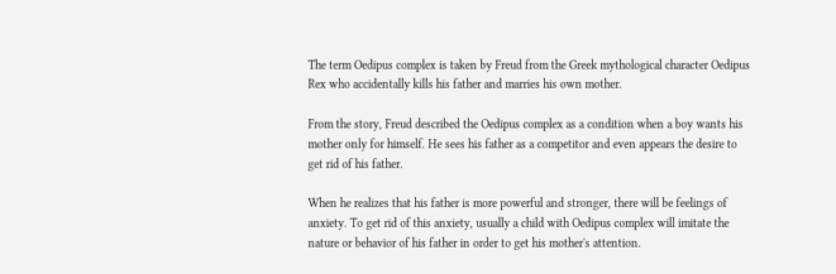The term Oedipus complex is taken by Freud from the Greek mythological character Oedipus Rex who accidentally kills his father and marries his own mother.

From the story, Freud described the Oedipus complex as a condition when a boy wants his mother only for himself. He sees his father as a competitor and even appears the desire to get rid of his father.

When he realizes that his father is more powerful and stronger, there will be feelings of anxiety. To get rid of this anxiety, usually a child with Oedipus complex will imitate the nature or behavior of his father in order to get his mother's attention.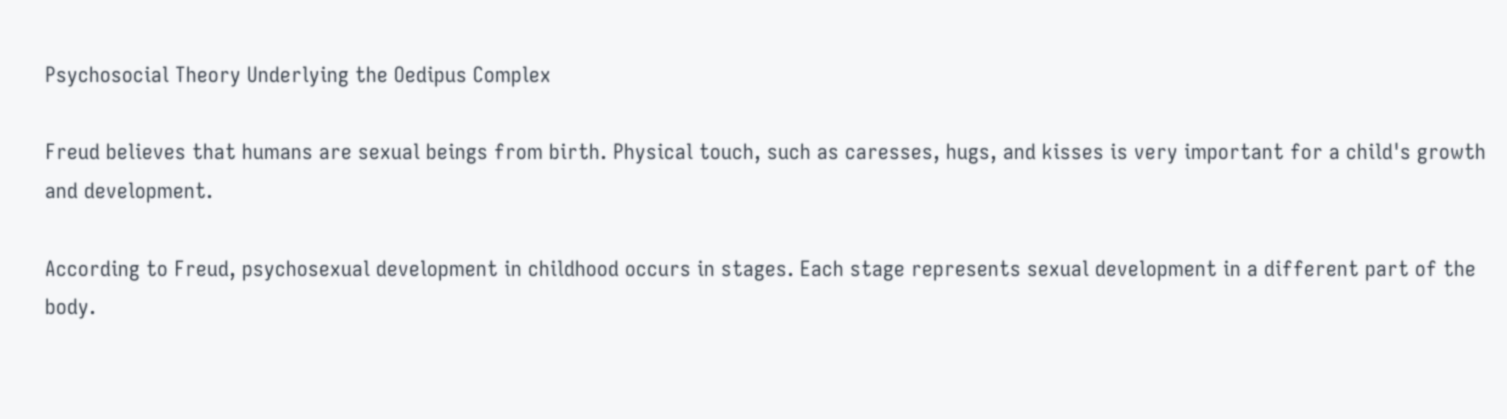Psychosocial Theory Underlying the Oedipus Complex

Freud believes that humans are sexual beings from birth. Physical touch, such as caresses, hugs, and kisses is very important for a child's growth and development.

According to Freud, psychosexual development in childhood occurs in stages. Each stage represents sexual development in a different part of the body.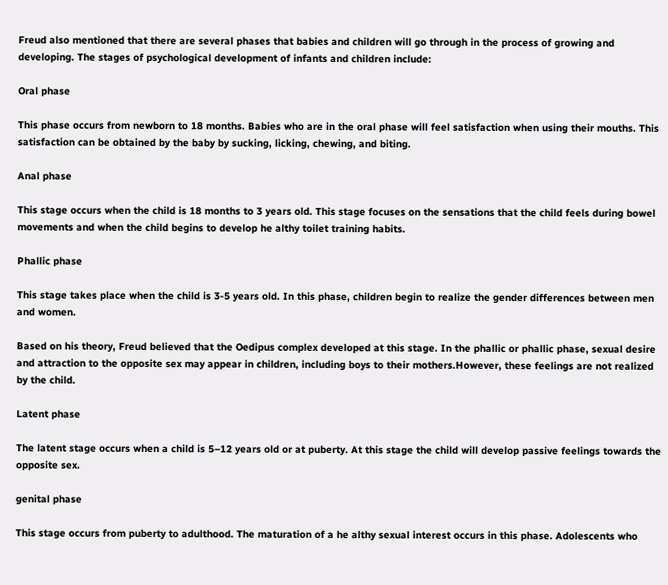Freud also mentioned that there are several phases that babies and children will go through in the process of growing and developing. The stages of psychological development of infants and children include:

Oral phase

This phase occurs from newborn to 18 months. Babies who are in the oral phase will feel satisfaction when using their mouths. This satisfaction can be obtained by the baby by sucking, licking, chewing, and biting.

Anal phase

This stage occurs when the child is 18 months to 3 years old. This stage focuses on the sensations that the child feels during bowel movements and when the child begins to develop he althy toilet training habits.

Phallic phase

This stage takes place when the child is 3-5 years old. In this phase, children begin to realize the gender differences between men and women.

Based on his theory, Freud believed that the Oedipus complex developed at this stage. In the phallic or phallic phase, sexual desire and attraction to the opposite sex may appear in children, including boys to their mothers.However, these feelings are not realized by the child.

Latent phase

The latent stage occurs when a child is 5–12 years old or at puberty. At this stage the child will develop passive feelings towards the opposite sex.

genital phase

This stage occurs from puberty to adulthood. The maturation of a he althy sexual interest occurs in this phase. Adolescents who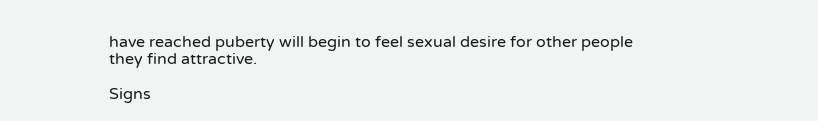have reached puberty will begin to feel sexual desire for other people they find attractive.

Signs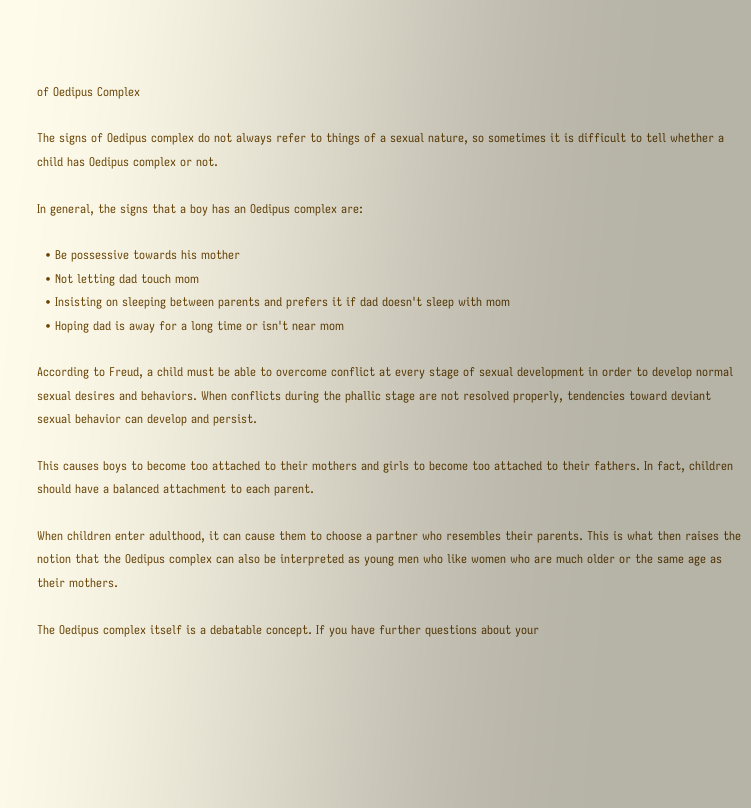of Oedipus Complex

The signs of Oedipus complex do not always refer to things of a sexual nature, so sometimes it is difficult to tell whether a child has Oedipus complex or not.

In general, the signs that a boy has an Oedipus complex are:

  • Be possessive towards his mother
  • Not letting dad touch mom
  • Insisting on sleeping between parents and prefers it if dad doesn't sleep with mom
  • Hoping dad is away for a long time or isn't near mom

According to Freud, a child must be able to overcome conflict at every stage of sexual development in order to develop normal sexual desires and behaviors. When conflicts during the phallic stage are not resolved properly, tendencies toward deviant sexual behavior can develop and persist.

This causes boys to become too attached to their mothers and girls to become too attached to their fathers. In fact, children should have a balanced attachment to each parent.

When children enter adulthood, it can cause them to choose a partner who resembles their parents. This is what then raises the notion that the Oedipus complex can also be interpreted as young men who like women who are much older or the same age as their mothers.

The Oedipus complex itself is a debatable concept. If you have further questions about your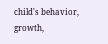child's behavior, growth,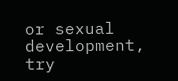or sexual development, try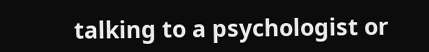talking to a psychologist or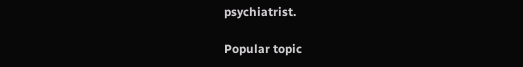psychiatrist.

Popular topic